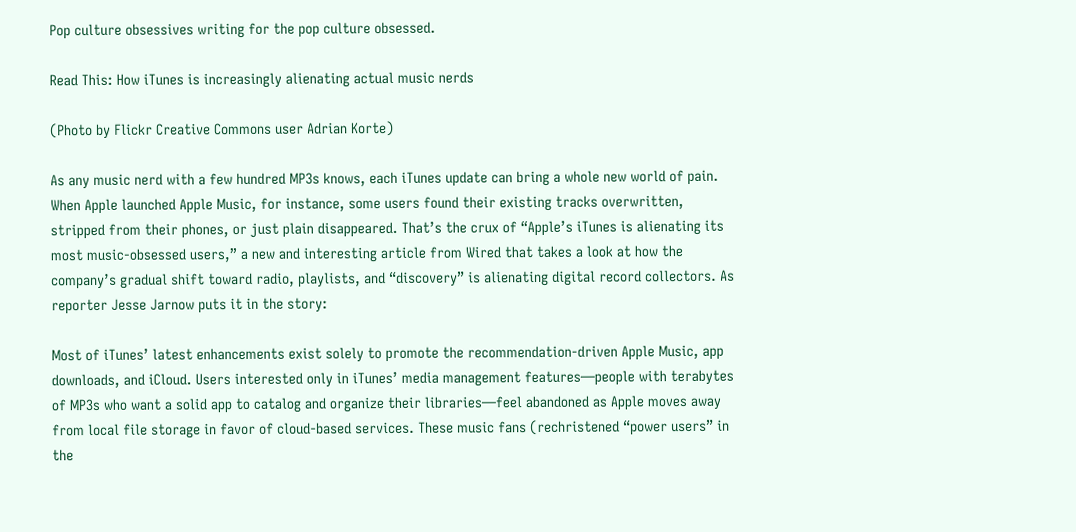Pop culture obsessives writing for the pop culture obsessed.

Read This: How iTunes is increasingly alienating actual music nerds

(Photo by Flickr Creative Commons user Adrian Korte)

As any music nerd with a few hundred MP3s knows, each iTunes update can bring a whole new world of pain. When Apple launched Apple Music, for instance, some users found their existing tracks overwritten, stripped from their phones, or just plain disappeared. That’s the crux of “Apple’s iTunes is alienating its most music-obsessed users,” a new and interesting article from Wired that takes a look at how the company’s gradual shift toward radio, playlists, and “discovery” is alienating digital record collectors. As reporter Jesse Jarnow puts it in the story:

Most of iTunes’ latest enhancements exist solely to promote the recommendation-driven Apple Music, app downloads, and iCloud. Users interested only in iTunes’ media management features—people with terabytes of MP3s who want a solid app to catalog and organize their libraries—feel abandoned as Apple moves away from local file storage in favor of cloud-based services. These music fans (rechristened “power users” in the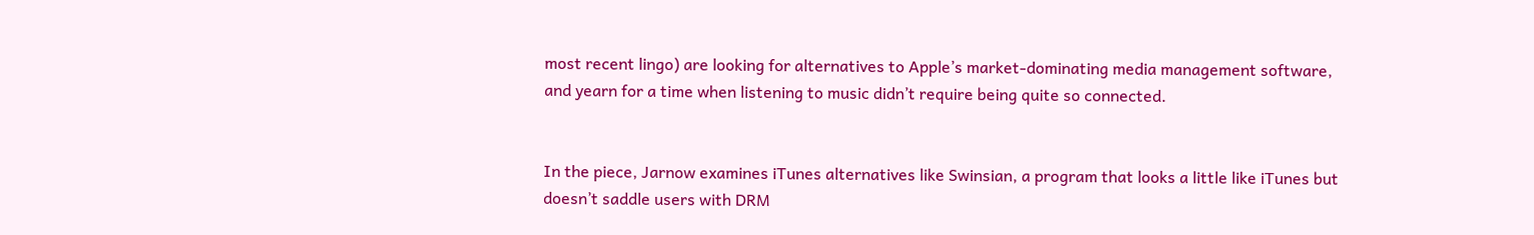most recent lingo) are looking for alternatives to Apple’s market-dominating media management software, and yearn for a time when listening to music didn’t require being quite so connected.


In the piece, Jarnow examines iTunes alternatives like Swinsian, a program that looks a little like iTunes but doesn’t saddle users with DRM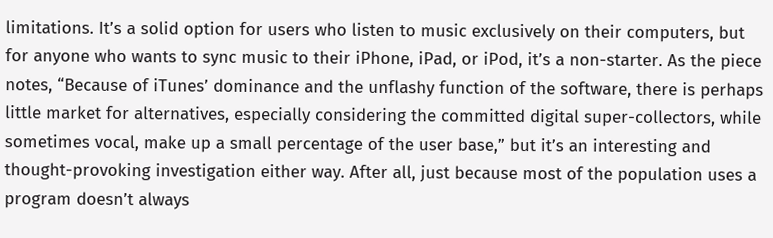limitations. It’s a solid option for users who listen to music exclusively on their computers, but for anyone who wants to sync music to their iPhone, iPad, or iPod, it’s a non-starter. As the piece notes, “Because of iTunes’ dominance and the unflashy function of the software, there is perhaps little market for alternatives, especially considering the committed digital super-collectors, while sometimes vocal, make up a small percentage of the user base,” but it’s an interesting and thought-provoking investigation either way. After all, just because most of the population uses a program doesn’t always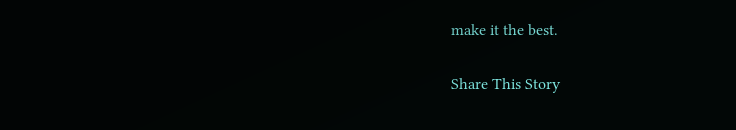make it the best.

Share This Story